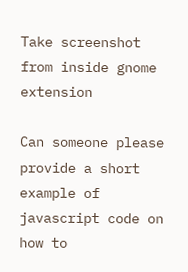Take screenshot from inside gnome extension

Can someone please provide a short example of javascript code on how to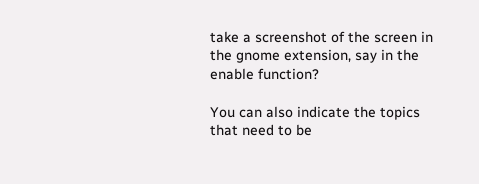take a screenshot of the screen in the gnome extension, say in the enable function?

You can also indicate the topics that need to be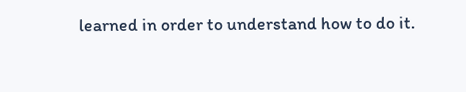learned in order to understand how to do it.